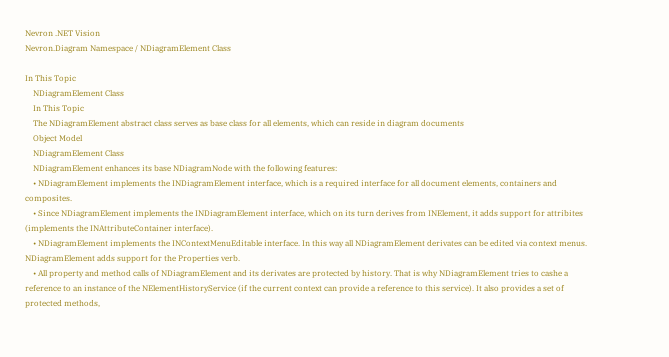Nevron .NET Vision
Nevron.Diagram Namespace / NDiagramElement Class

In This Topic
    NDiagramElement Class
    In This Topic
    The NDiagramElement abstract class serves as base class for all elements, which can reside in diagram documents
    Object Model
    NDiagramElement Class
    NDiagramElement enhances its base NDiagramNode with the following features:
    • NDiagramElement implements the INDiagramElement interface, which is a required interface for all document elements, containers and composites.
    • Since NDiagramElement implements the INDiagramElement interface, which on its turn derives from INElement, it adds support for attribites (implements the INAttributeContainer interface).
    • NDiagramElement implements the INContextMenuEditable interface. In this way all NDiagramElement derivates can be edited via context menus. NDiagramElement adds support for the Properties verb.
    • All property and method calls of NDiagramElement and its derivates are protected by history. That is why NDiagramElement tries to cashe a reference to an instance of the NElementHistoryService (if the current context can provide a reference to this service). It also provides a set of protected methods,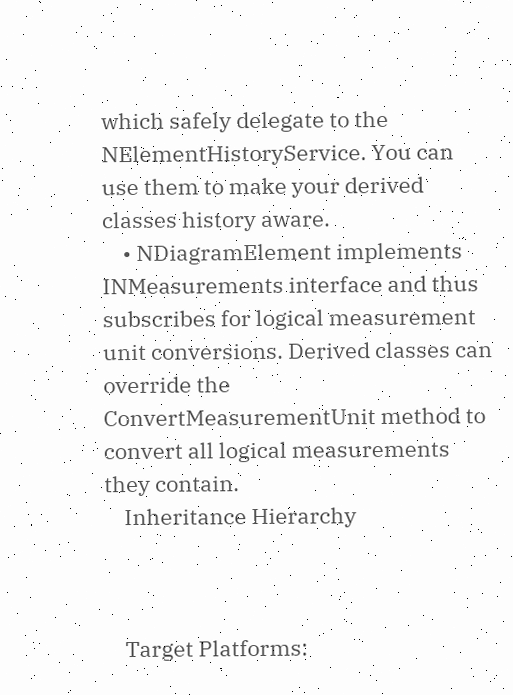which safely delegate to the NElementHistoryService. You can use them to make your derived classes history aware.
    • NDiagramElement implements INMeasurements interface and thus subscribes for logical measurement unit conversions. Derived classes can override the ConvertMeasurementUnit method to convert all logical measurements they contain.
    Inheritance Hierarchy



    Target Platforms: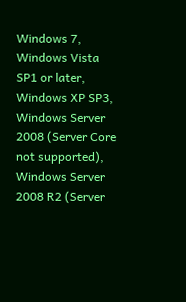Windows 7, Windows Vista SP1 or later, Windows XP SP3, Windows Server 2008 (Server Core not supported), Windows Server 2008 R2 (Server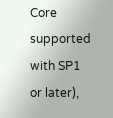Core supported with SP1 or later),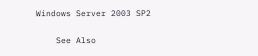Windows Server 2003 SP2

    See Also